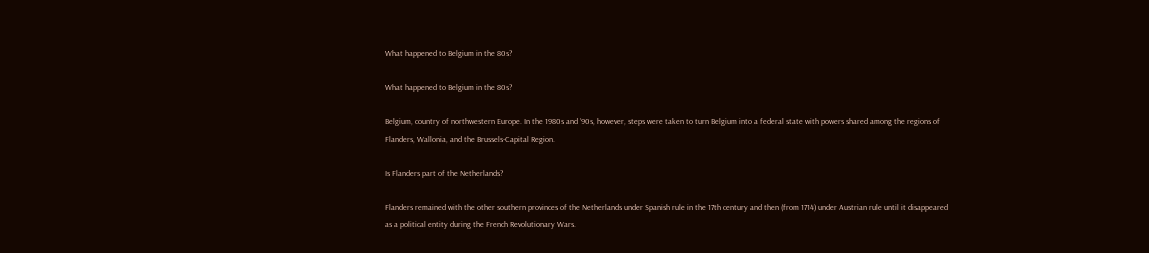What happened to Belgium in the 80s?

What happened to Belgium in the 80s?

Belgium, country of northwestern Europe. In the 1980s and ’90s, however, steps were taken to turn Belgium into a federal state with powers shared among the regions of Flanders, Wallonia, and the Brussels-Capital Region.

Is Flanders part of the Netherlands?

Flanders remained with the other southern provinces of the Netherlands under Spanish rule in the 17th century and then (from 1714) under Austrian rule until it disappeared as a political entity during the French Revolutionary Wars.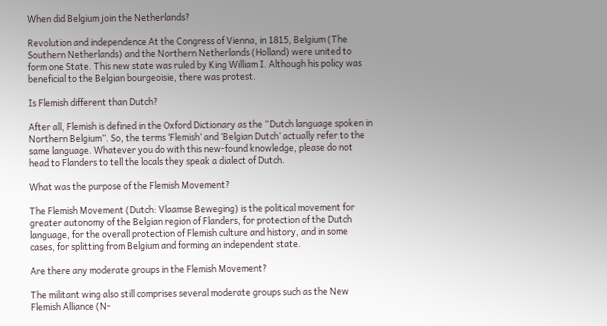When did Belgium join the Netherlands?

Revolution and independence At the Congress of Vienna, in 1815, Belgium (The Southern Netherlands) and the Northern Netherlands (Holland) were united to form one State. This new state was ruled by King William I. Although his policy was beneficial to the Belgian bourgeoisie, there was protest.

Is Flemish different than Dutch?

After all, Flemish is defined in the Oxford Dictionary as the “Dutch language spoken in Northern Belgium”. So, the terms ‘Flemish’ and ‘Belgian Dutch’ actually refer to the same language. Whatever you do with this new-found knowledge, please do not head to Flanders to tell the locals they speak a dialect of Dutch.

What was the purpose of the Flemish Movement?

The Flemish Movement (Dutch: Vlaamse Beweging) is the political movement for greater autonomy of the Belgian region of Flanders, for protection of the Dutch language, for the overall protection of Flemish culture and history, and in some cases, for splitting from Belgium and forming an independent state.

Are there any moderate groups in the Flemish Movement?

The militant wing also still comprises several moderate groups such as the New Flemish Alliance (N-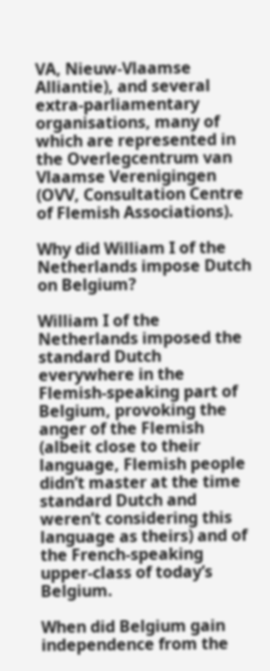VA, Nieuw-Vlaamse Alliantie), and several extra-parliamentary organisations, many of which are represented in the Overlegcentrum van Vlaamse Verenigingen (OVV, Consultation Centre of Flemish Associations).

Why did William I of the Netherlands impose Dutch on Belgium?

William I of the Netherlands imposed the standard Dutch everywhere in the Flemish-speaking part of Belgium, provoking the anger of the Flemish (albeit close to their language, Flemish people didn’t master at the time standard Dutch and weren’t considering this language as theirs) and of the French-speaking upper-class of today’s Belgium.

When did Belgium gain independence from the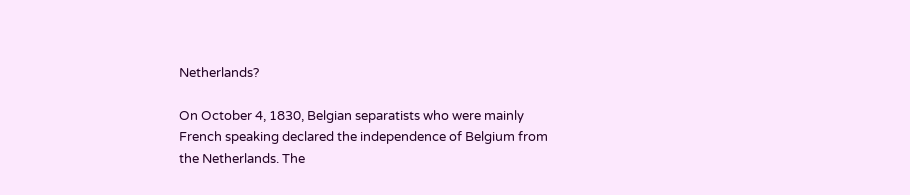Netherlands?

On October 4, 1830, Belgian separatists who were mainly French speaking declared the independence of Belgium from the Netherlands. The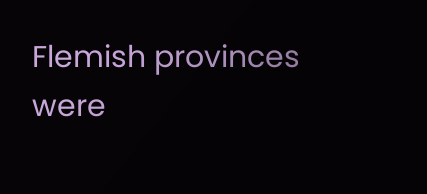Flemish provinces were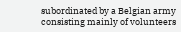subordinated by a Belgian army consisting mainly of volunteers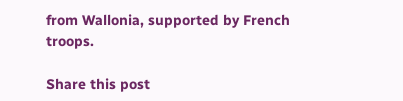from Wallonia, supported by French troops.

Share this post